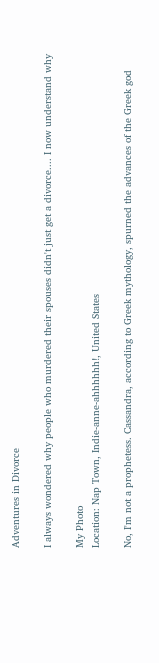Adventures in Divorce

I always wondered why people who murdered their spouses didn't just get a divorce.... I now understand why

My Photo
Location: Nap Town, Indie-anne-ahhhhhh!, United States

No, I'm not a prophetess. Cassandra, according to Greek mythology, spurned the advances of the Greek god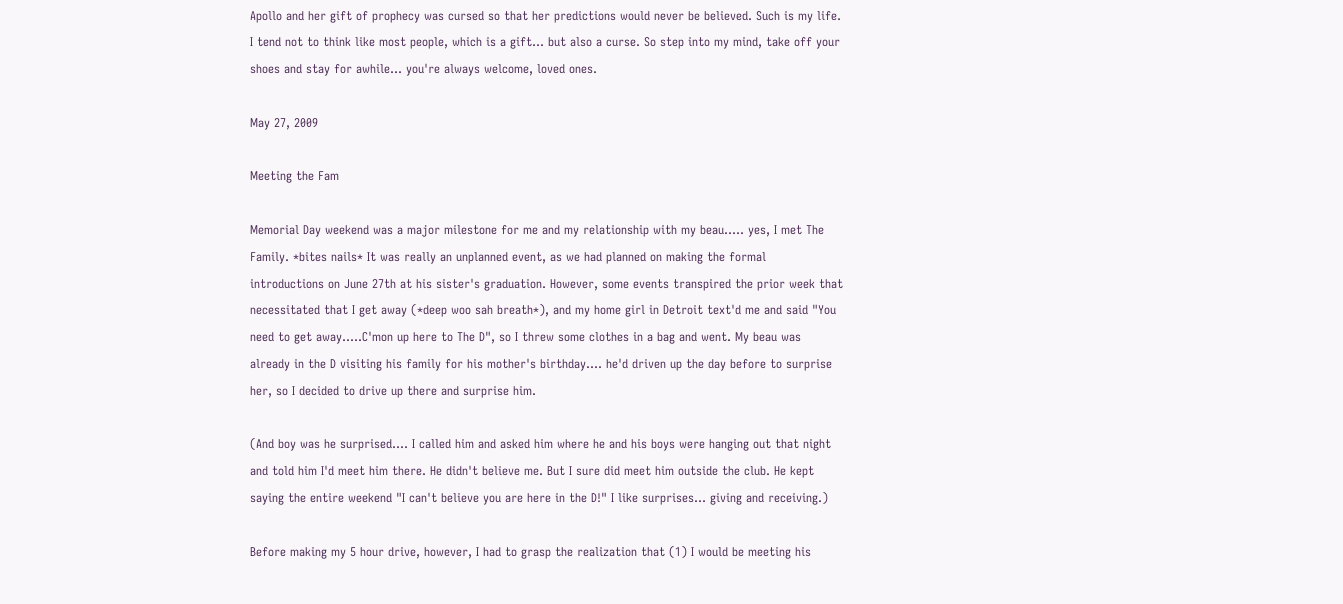Apollo and her gift of prophecy was cursed so that her predictions would never be believed. Such is my life. I tend not to think like most people, which is a gift... but also a curse. So step into my mind, take off your shoes and stay for awhile... you're always welcome, loved ones.

May 27, 2009

Meeting the Fam

Memorial Day weekend was a major milestone for me and my relationship with my beau..... yes, I met The Family. *bites nails* It was really an unplanned event, as we had planned on making the formal introductions on June 27th at his sister's graduation. However, some events transpired the prior week that necessitated that I get away (*deep woo sah breath*), and my home girl in Detroit text'd me and said "You need to get away.....C'mon up here to The D", so I threw some clothes in a bag and went. My beau was already in the D visiting his family for his mother's birthday.... he'd driven up the day before to surprise her, so I decided to drive up there and surprise him.

(And boy was he surprised.... I called him and asked him where he and his boys were hanging out that night and told him I'd meet him there. He didn't believe me. But I sure did meet him outside the club. He kept saying the entire weekend "I can't believe you are here in the D!" I like surprises... giving and receiving.)

Before making my 5 hour drive, however, I had to grasp the realization that (1) I would be meeting his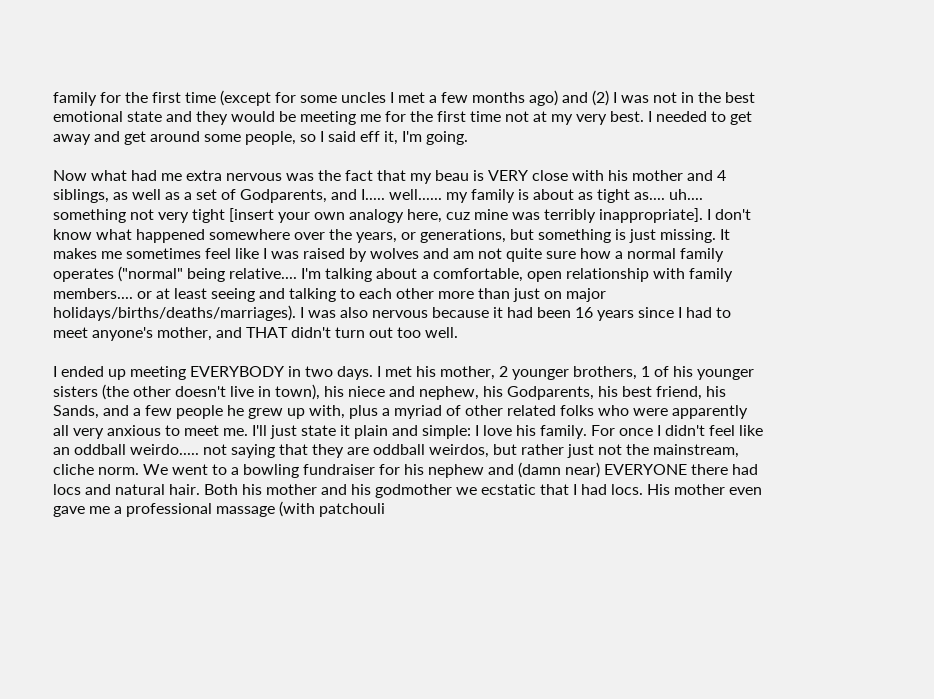family for the first time (except for some uncles I met a few months ago) and (2) I was not in the best emotional state and they would be meeting me for the first time not at my very best. I needed to get away and get around some people, so I said eff it, I'm going.

Now what had me extra nervous was the fact that my beau is VERY close with his mother and 4 siblings, as well as a set of Godparents, and I..... well...... my family is about as tight as.... uh.... something not very tight [insert your own analogy here, cuz mine was terribly inappropriate]. I don't know what happened somewhere over the years, or generations, but something is just missing. It makes me sometimes feel like I was raised by wolves and am not quite sure how a normal family operates ("normal" being relative.... I'm talking about a comfortable, open relationship with family members.... or at least seeing and talking to each other more than just on major holidays/births/deaths/marriages). I was also nervous because it had been 16 years since I had to meet anyone's mother, and THAT didn't turn out too well.

I ended up meeting EVERYBODY in two days. I met his mother, 2 younger brothers, 1 of his younger sisters (the other doesn't live in town), his niece and nephew, his Godparents, his best friend, his Sands, and a few people he grew up with, plus a myriad of other related folks who were apparently all very anxious to meet me. I'll just state it plain and simple: I love his family. For once I didn't feel like an oddball weirdo..... not saying that they are oddball weirdos, but rather just not the mainstream, cliche norm. We went to a bowling fundraiser for his nephew and (damn near) EVERYONE there had locs and natural hair. Both his mother and his godmother we ecstatic that I had locs. His mother even gave me a professional massage (with patchouli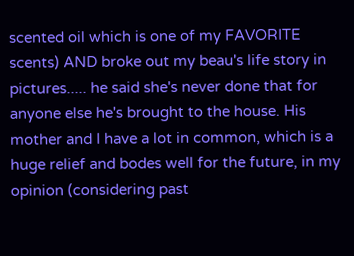scented oil which is one of my FAVORITE scents) AND broke out my beau's life story in pictures..... he said she's never done that for anyone else he's brought to the house. His mother and I have a lot in common, which is a huge relief and bodes well for the future, in my opinion (considering past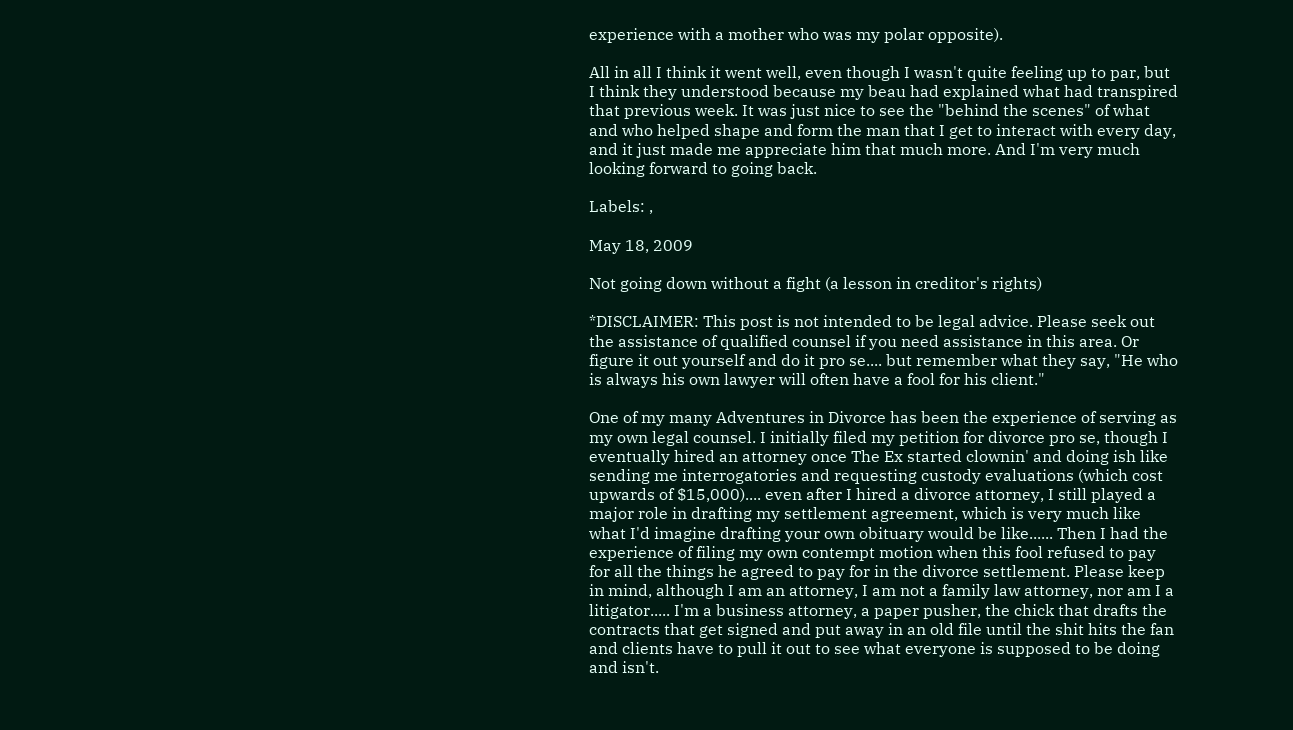experience with a mother who was my polar opposite).

All in all I think it went well, even though I wasn't quite feeling up to par, but I think they understood because my beau had explained what had transpired that previous week. It was just nice to see the "behind the scenes" of what and who helped shape and form the man that I get to interact with every day, and it just made me appreciate him that much more. And I'm very much looking forward to going back.

Labels: ,

May 18, 2009

Not going down without a fight (a lesson in creditor's rights)

*DISCLAIMER: This post is not intended to be legal advice. Please seek out the assistance of qualified counsel if you need assistance in this area. Or figure it out yourself and do it pro se.... but remember what they say, "He who is always his own lawyer will often have a fool for his client."

One of my many Adventures in Divorce has been the experience of serving as my own legal counsel. I initially filed my petition for divorce pro se, though I eventually hired an attorney once The Ex started clownin' and doing ish like sending me interrogatories and requesting custody evaluations (which cost upwards of $15,000).... even after I hired a divorce attorney, I still played a major role in drafting my settlement agreement, which is very much like what I'd imagine drafting your own obituary would be like...... Then I had the experience of filing my own contempt motion when this fool refused to pay for all the things he agreed to pay for in the divorce settlement. Please keep in mind, although I am an attorney, I am not a family law attorney, nor am I a litigator..... I'm a business attorney, a paper pusher, the chick that drafts the contracts that get signed and put away in an old file until the shit hits the fan and clients have to pull it out to see what everyone is supposed to be doing and isn't.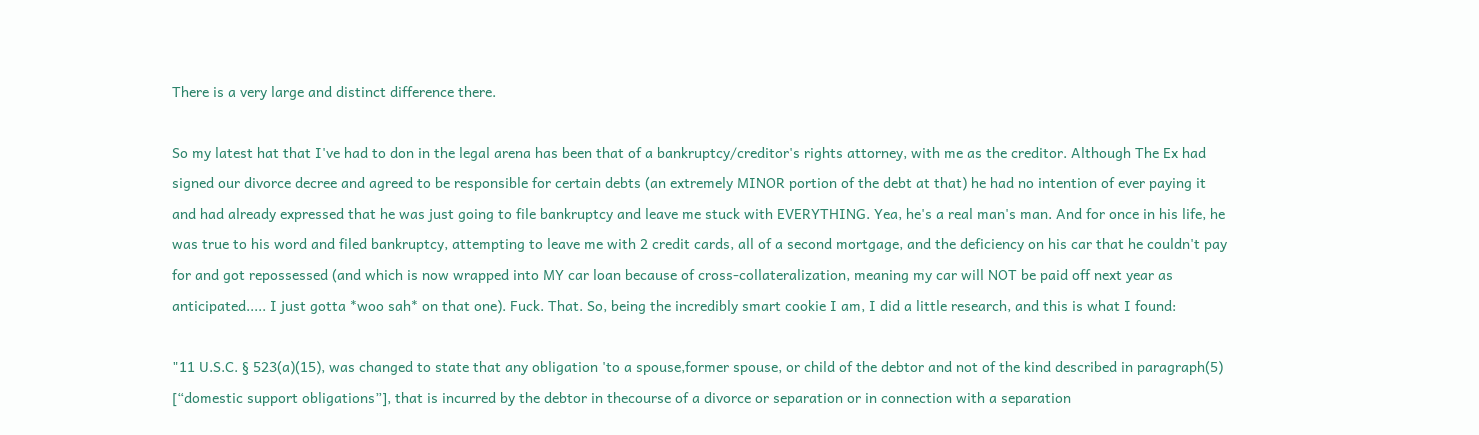There is a very large and distinct difference there.

So my latest hat that I've had to don in the legal arena has been that of a bankruptcy/creditor's rights attorney, with me as the creditor. Although The Ex had signed our divorce decree and agreed to be responsible for certain debts (an extremely MINOR portion of the debt at that) he had no intention of ever paying it and had already expressed that he was just going to file bankruptcy and leave me stuck with EVERYTHING. Yea, he's a real man's man. And for once in his life, he was true to his word and filed bankruptcy, attempting to leave me with 2 credit cards, all of a second mortgage, and the deficiency on his car that he couldn't pay for and got repossessed (and which is now wrapped into MY car loan because of cross-collateralization, meaning my car will NOT be paid off next year as anticipated..... I just gotta *woo sah* on that one). Fuck. That. So, being the incredibly smart cookie I am, I did a little research, and this is what I found:

"11 U.S.C. § 523(a)(15), was changed to state that any obligation 'to a spouse,former spouse, or child of the debtor and not of the kind described in paragraph(5) [“domestic support obligations”], that is incurred by the debtor in thecourse of a divorce or separation or in connection with a separation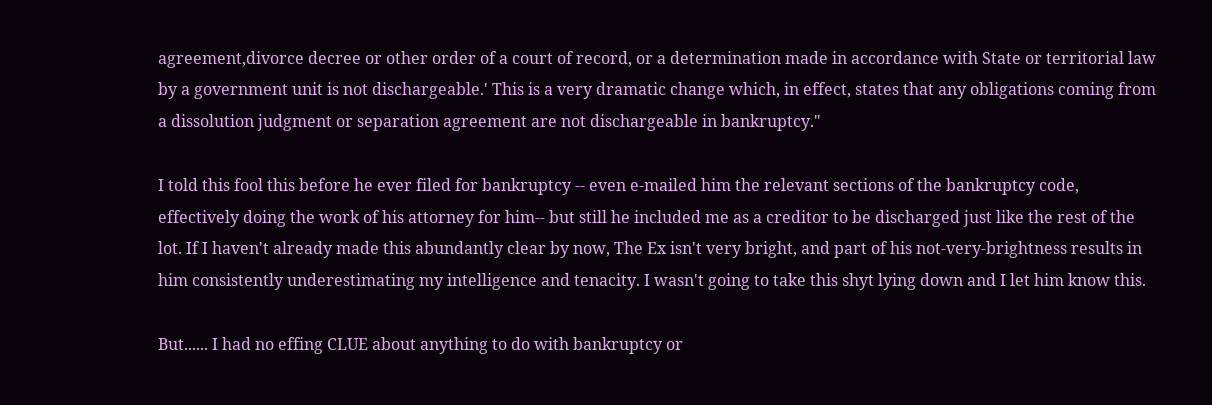agreement,divorce decree or other order of a court of record, or a determination made in accordance with State or territorial law by a government unit is not dischargeable.' This is a very dramatic change which, in effect, states that any obligations coming from a dissolution judgment or separation agreement are not dischargeable in bankruptcy."

I told this fool this before he ever filed for bankruptcy -- even e-mailed him the relevant sections of the bankruptcy code, effectively doing the work of his attorney for him-- but still he included me as a creditor to be discharged just like the rest of the lot. If I haven't already made this abundantly clear by now, The Ex isn't very bright, and part of his not-very-brightness results in him consistently underestimating my intelligence and tenacity. I wasn't going to take this shyt lying down and I let him know this.

But...... I had no effing CLUE about anything to do with bankruptcy or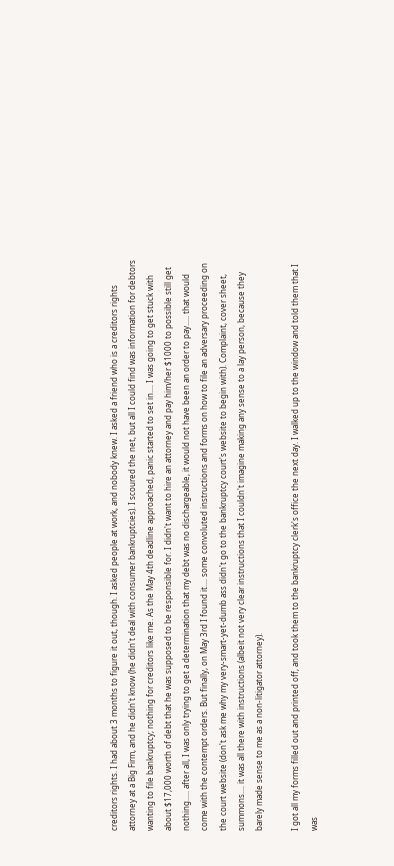creditors rights. I had about 3 months to figure it out, though. I asked people at work, and nobody knew. I asked a friend who is a creditors rights attorney at a Big Firm, and he didn't know (he didn't deal with consumer bankruptcies). I scoured the net, but all I could find was information for debtors wanting to file bankruptcy; nothing for creditors like me. As the May 4th deadline approached, panic started to set in.... I was going to get stuck with about $17,000 worth of debt that he was supposed to be responsible for. I didn't want to hire an attorney and pay him/her $1000 to possible still get nothing..... after all, I was only trying to get a determination that my debt was no dischargeable, it would not have been an order to pay..... that would come with the contempt orders. But finally, on May 3rd I found it.... some convoluted instructions and forms on how to file an adversary proceeding on the court website (don't ask me why my very-smart-yet-dumb ass didn't go to the bankruptcy court's website to begin with). Complaint, cover sheet, summons.... it was all there with instructions (albeit not very clear instructions that I couldn't imagine making any sense to a lay person, because they barely made sense to me as a non-litigator attorney).

I got all my forms filled out and printed off, and took them to the bankruptcy clerk's office the next day. I walked up to the window and told them that I was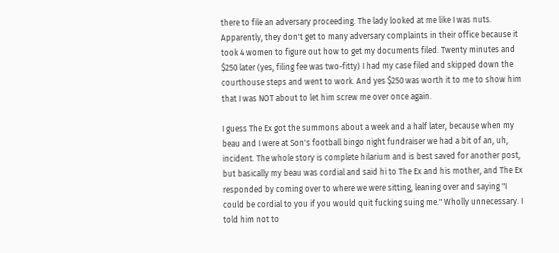there to file an adversary proceeding. The lady looked at me like I was nuts. Apparently, they don't get to many adversary complaints in their office because it took 4 women to figure out how to get my documents filed. Twenty minutes and $250 later (yes, filing fee was two-fitty) I had my case filed and skipped down the courthouse steps and went to work. And yes $250 was worth it to me to show him that I was NOT about to let him screw me over once again.

I guess The Ex got the summons about a week and a half later, because when my beau and I were at Son's football bingo night fundraiser we had a bit of an, uh, incident. The whole story is complete hilarium and is best saved for another post, but basically my beau was cordial and said hi to The Ex and his mother, and The Ex responded by coming over to where we were sitting, leaning over and saying "I could be cordial to you if you would quit fucking suing me." Wholly unnecessary. I told him not to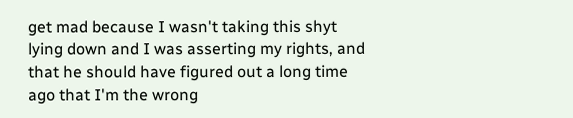get mad because I wasn't taking this shyt lying down and I was asserting my rights, and that he should have figured out a long time ago that I'm the wrong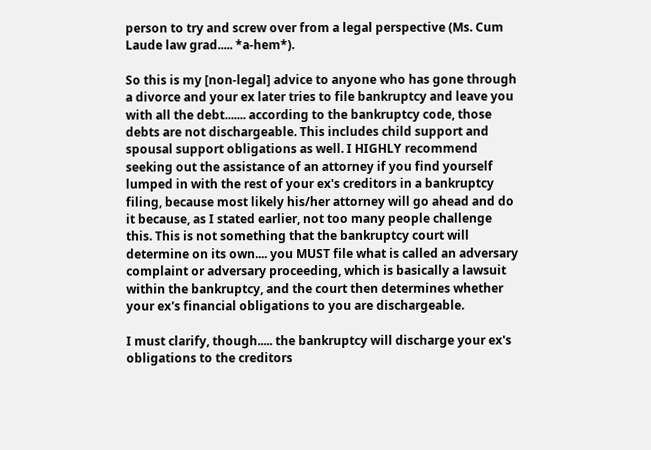person to try and screw over from a legal perspective (Ms. Cum Laude law grad..... *a-hem*).

So this is my [non-legal] advice to anyone who has gone through a divorce and your ex later tries to file bankruptcy and leave you with all the debt....... according to the bankruptcy code, those debts are not dischargeable. This includes child support and spousal support obligations as well. I HIGHLY recommend seeking out the assistance of an attorney if you find yourself lumped in with the rest of your ex's creditors in a bankruptcy filing, because most likely his/her attorney will go ahead and do it because, as I stated earlier, not too many people challenge this. This is not something that the bankruptcy court will determine on its own.... you MUST file what is called an adversary complaint or adversary proceeding, which is basically a lawsuit within the bankruptcy, and the court then determines whether your ex's financial obligations to you are dischargeable.

I must clarify, though..... the bankruptcy will discharge your ex's obligations to the creditors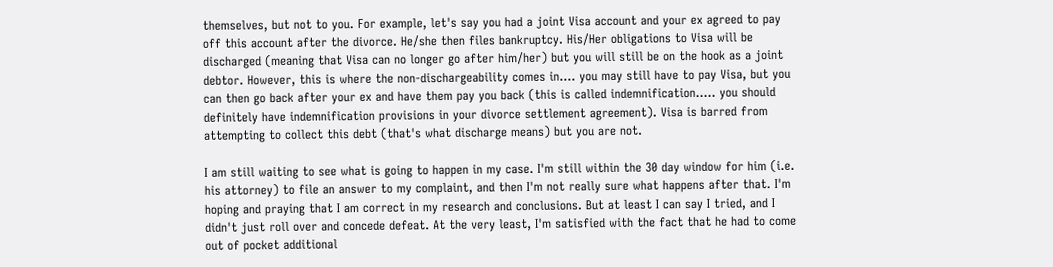themselves, but not to you. For example, let's say you had a joint Visa account and your ex agreed to pay off this account after the divorce. He/she then files bankruptcy. His/Her obligations to Visa will be discharged (meaning that Visa can no longer go after him/her) but you will still be on the hook as a joint debtor. However, this is where the non-dischargeability comes in.... you may still have to pay Visa, but you can then go back after your ex and have them pay you back (this is called indemnification..... you should definitely have indemnification provisions in your divorce settlement agreement). Visa is barred from attempting to collect this debt (that's what discharge means) but you are not.

I am still waiting to see what is going to happen in my case. I'm still within the 30 day window for him (i.e. his attorney) to file an answer to my complaint, and then I'm not really sure what happens after that. I'm hoping and praying that I am correct in my research and conclusions. But at least I can say I tried, and I didn't just roll over and concede defeat. At the very least, I'm satisfied with the fact that he had to come out of pocket additional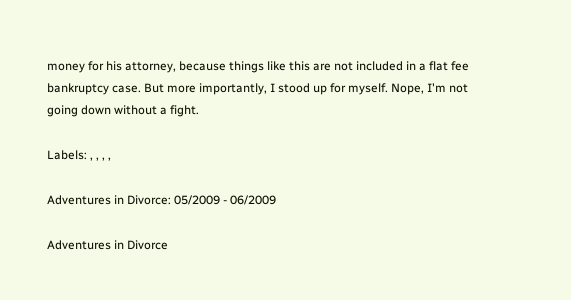money for his attorney, because things like this are not included in a flat fee bankruptcy case. But more importantly, I stood up for myself. Nope, I'm not going down without a fight.

Labels: , , , ,

Adventures in Divorce: 05/2009 - 06/2009

Adventures in Divorce